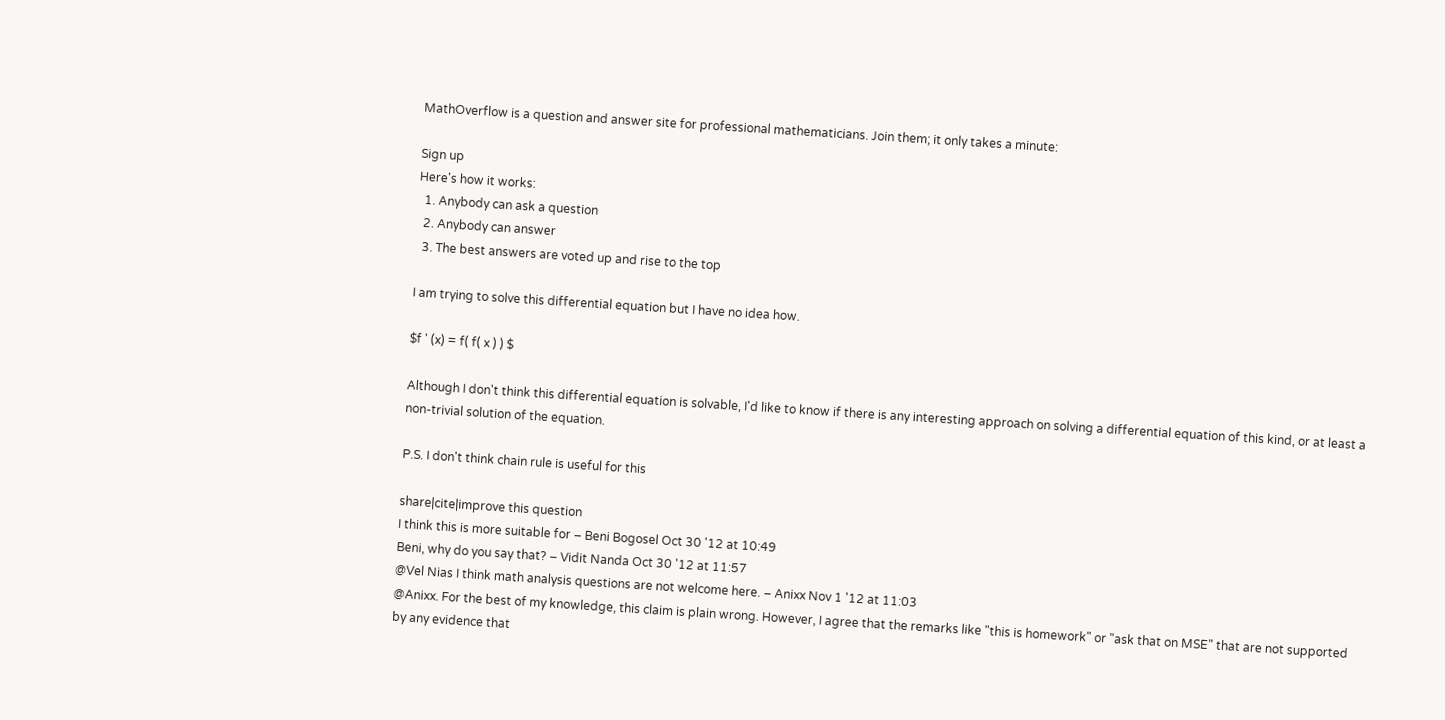MathOverflow is a question and answer site for professional mathematicians. Join them; it only takes a minute:

Sign up
Here's how it works:
  1. Anybody can ask a question
  2. Anybody can answer
  3. The best answers are voted up and rise to the top

I am trying to solve this differential equation but I have no idea how.

$f ' (x) = f( f( x ) ) $

Although I don't think this differential equation is solvable, I'd like to know if there is any interesting approach on solving a differential equation of this kind, or at least a non-trivial solution of the equation.

P.S. I don't think chain rule is useful for this

share|cite|improve this question
I think this is more suitable for – Beni Bogosel Oct 30 '12 at 10:49
Beni, why do you say that? – Vidit Nanda Oct 30 '12 at 11:57
@Vel Nias I think math analysis questions are not welcome here. – Anixx Nov 1 '12 at 11:03
@Anixx. For the best of my knowledge, this claim is plain wrong. However, I agree that the remarks like "this is homework" or "ask that on MSE" that are not supported by any evidence that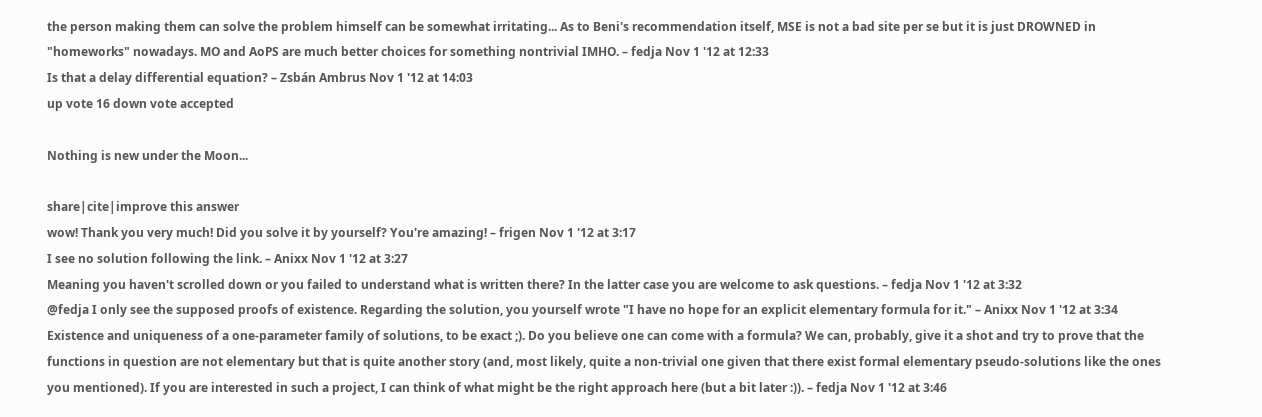the person making them can solve the problem himself can be somewhat irritating... As to Beni's recommendation itself, MSE is not a bad site per se but it is just DROWNED in "homeworks" nowadays. MO and AoPS are much better choices for something nontrivial IMHO. – fedja Nov 1 '12 at 12:33
Is that a delay differential equation? – Zsbán Ambrus Nov 1 '12 at 14:03
up vote 16 down vote accepted

Nothing is new under the Moon...

share|cite|improve this answer
wow! Thank you very much! Did you solve it by yourself? You're amazing! – frigen Nov 1 '12 at 3:17
I see no solution following the link. – Anixx Nov 1 '12 at 3:27
Meaning you haven't scrolled down or you failed to understand what is written there? In the latter case you are welcome to ask questions. – fedja Nov 1 '12 at 3:32
@fedja I only see the supposed proofs of existence. Regarding the solution, you yourself wrote "I have no hope for an explicit elementary formula for it." – Anixx Nov 1 '12 at 3:34
Existence and uniqueness of a one-parameter family of solutions, to be exact ;). Do you believe one can come with a formula? We can, probably, give it a shot and try to prove that the functions in question are not elementary but that is quite another story (and, most likely, quite a non-trivial one given that there exist formal elementary pseudo-solutions like the ones you mentioned). If you are interested in such a project, I can think of what might be the right approach here (but a bit later :)). – fedja Nov 1 '12 at 3:46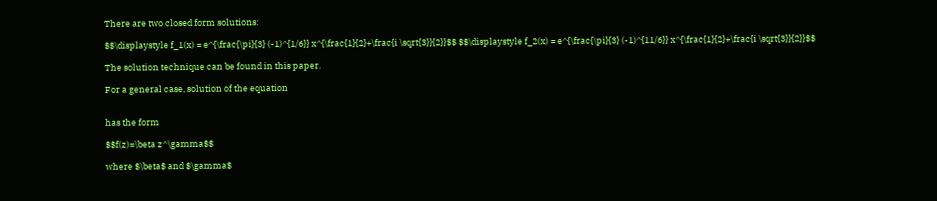There are two closed form solutions:

$$\displaystyle f_1(x) = e^{\frac{\pi}{3} (-1)^{1/6}} x^{\frac{1}{2}+\frac{i \sqrt{3}}{2}}$$ $$\displaystyle f_2(x) = e^{\frac{\pi}{3} (-1)^{11/6}} x^{\frac{1}{2}+\frac{i \sqrt{3}}{2}}$$

The solution technique can be found in this paper.

For a general case, solution of the equation


has the form

$$f(z)=\beta z^\gamma$$

where $\beta$ and $\gamma$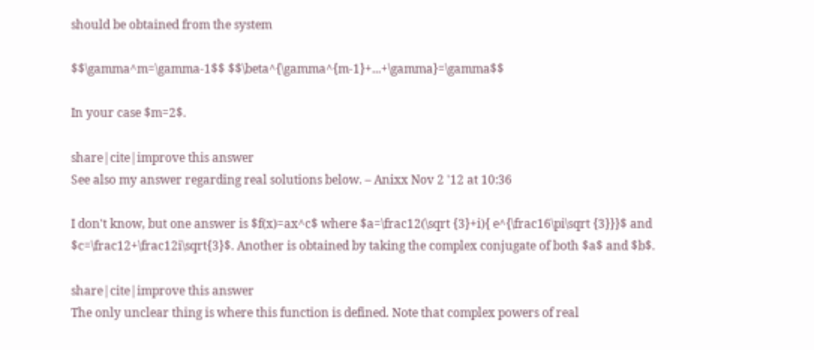should be obtained from the system

$$\gamma^m=\gamma-1$$ $$\beta^{\gamma^{m-1}+...+\gamma}=\gamma$$

In your case $m=2$.

share|cite|improve this answer
See also my answer regarding real solutions below. – Anixx Nov 2 '12 at 10:36

I don't know, but one answer is $f(x)=ax^c$ where $a=\frac12(\sqrt {3}+i){ e^{\frac16\pi\sqrt {3}}}$ and $c=\frac12+\frac12i\sqrt{3}$. Another is obtained by taking the complex conjugate of both $a$ and $b$.

share|cite|improve this answer
The only unclear thing is where this function is defined. Note that complex powers of real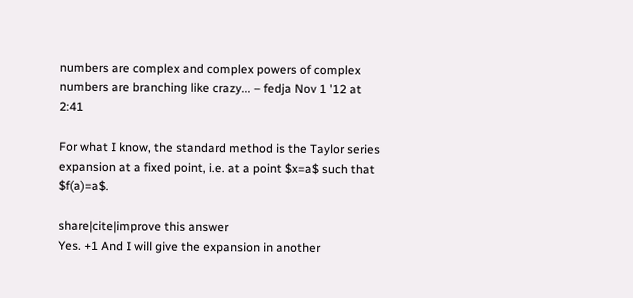numbers are complex and complex powers of complex numbers are branching like crazy... – fedja Nov 1 '12 at 2:41

For what I know, the standard method is the Taylor series expansion at a fixed point, i.e. at a point $x=a$ such that $f(a)=a$.

share|cite|improve this answer
Yes. +1 And I will give the expansion in another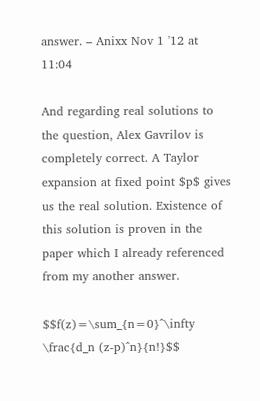answer. – Anixx Nov 1 '12 at 11:04

And regarding real solutions to the question, Alex Gavrilov is completely correct. A Taylor expansion at fixed point $p$ gives us the real solution. Existence of this solution is proven in the paper which I already referenced from my another answer.

$$f(z)=\sum_{n=0}^\infty \frac{d_n (z-p)^n}{n!}$$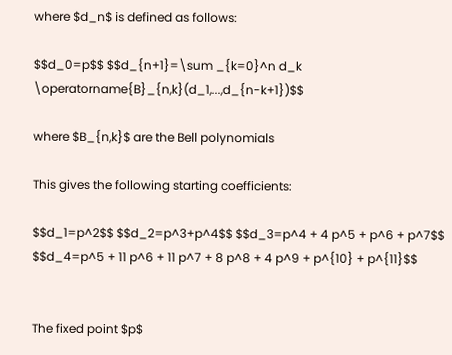where $d_n$ is defined as follows:

$$d_0=p$$ $$d_{n+1}=\sum _{k=0}^n d_k \operatorname{B}_{n,k}(d_1,...,d_{n-k+1})$$

where $B_{n,k}$ are the Bell polynomials

This gives the following starting coefficients:

$$d_1=p^2$$ $$d_2=p^3+p^4$$ $$d_3=p^4 + 4 p^5 + p^6 + p^7$$ $$d_4=p^5 + 11 p^6 + 11 p^7 + 8 p^8 + 4 p^9 + p^{10} + p^{11}$$


The fixed point $p$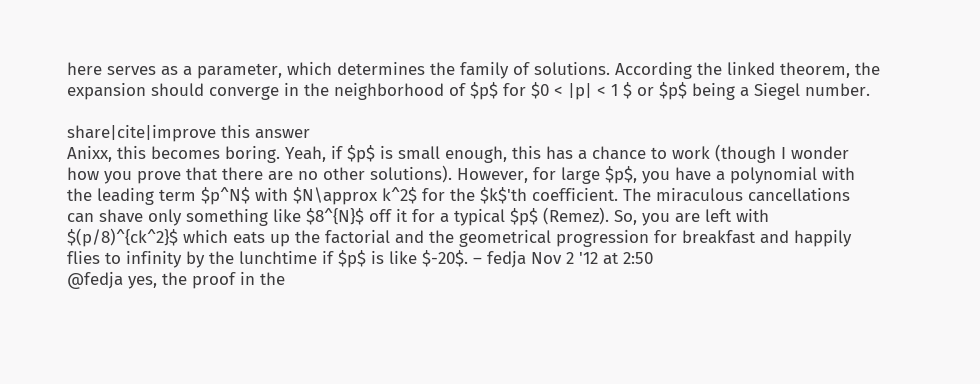here serves as a parameter, which determines the family of solutions. According the linked theorem, the expansion should converge in the neighborhood of $p$ for $0 < |p| < 1 $ or $p$ being a Siegel number.

share|cite|improve this answer
Anixx, this becomes boring. Yeah, if $p$ is small enough, this has a chance to work (though I wonder how you prove that there are no other solutions). However, for large $p$, you have a polynomial with the leading term $p^N$ with $N\approx k^2$ for the $k$'th coefficient. The miraculous cancellations can shave only something like $8^{N}$ off it for a typical $p$ (Remez). So, you are left with $(p/8)^{ck^2}$ which eats up the factorial and the geometrical progression for breakfast and happily flies to infinity by the lunchtime if $p$ is like $-20$. – fedja Nov 2 '12 at 2:50
@fedja yes, the proof in the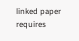linked paper requires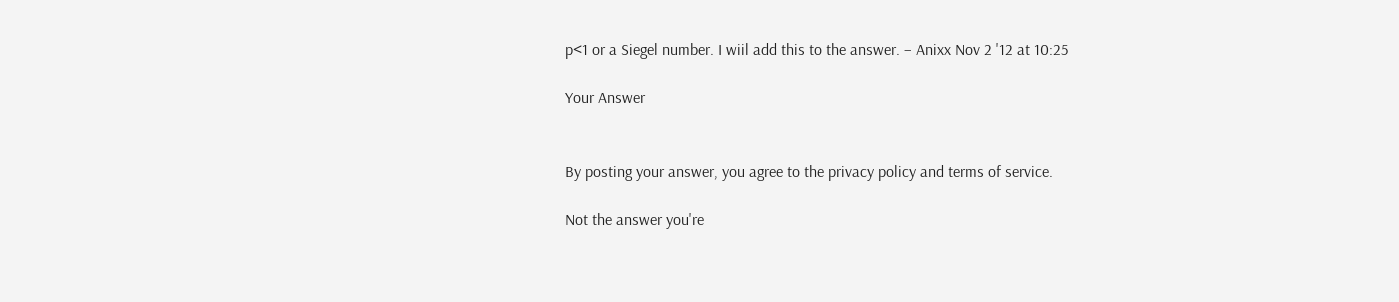p<1 or a Siegel number. I wiil add this to the answer. – Anixx Nov 2 '12 at 10:25

Your Answer


By posting your answer, you agree to the privacy policy and terms of service.

Not the answer you're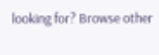looking for? Browse other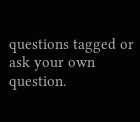questions tagged or ask your own question.